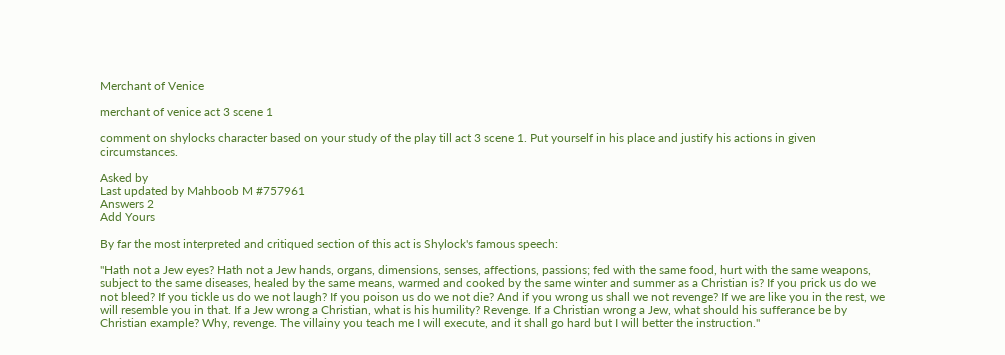Merchant of Venice

merchant of venice act 3 scene 1

comment on shylocks character based on your study of the play till act 3 scene 1. Put yourself in his place and justify his actions in given circumstances.

Asked by
Last updated by Mahboob M #757961
Answers 2
Add Yours

By far the most interpreted and critiqued section of this act is Shylock's famous speech:

"Hath not a Jew eyes? Hath not a Jew hands, organs, dimensions, senses, affections, passions; fed with the same food, hurt with the same weapons, subject to the same diseases, healed by the same means, warmed and cooked by the same winter and summer as a Christian is? If you prick us do we not bleed? If you tickle us do we not laugh? If you poison us do we not die? And if you wrong us shall we not revenge? If we are like you in the rest, we will resemble you in that. If a Jew wrong a Christian, what is his humility? Revenge. If a Christian wrong a Jew, what should his sufferance be by Christian example? Why, revenge. The villainy you teach me I will execute, and it shall go hard but I will better the instruction."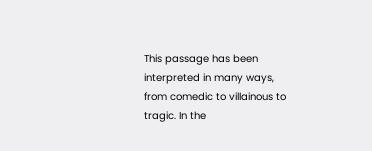This passage has been interpreted in many ways, from comedic to villainous to tragic. In the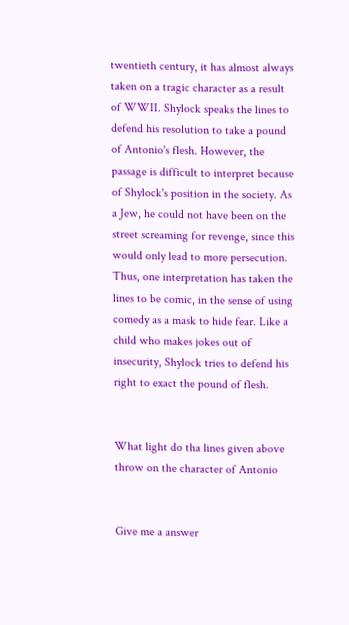twentieth century, it has almost always taken on a tragic character as a result of WWII. Shylock speaks the lines to defend his resolution to take a pound of Antonio's flesh. However, the passage is difficult to interpret because of Shylock's position in the society. As a Jew, he could not have been on the street screaming for revenge, since this would only lead to more persecution. Thus, one interpretation has taken the lines to be comic, in the sense of using comedy as a mask to hide fear. Like a child who makes jokes out of insecurity, Shylock tries to defend his right to exact the pound of flesh.


What light do tha lines given above throw on the character of Antonio


Give me a answer